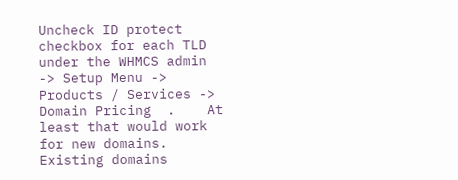Uncheck ID protect checkbox for each TLD under the WHMCS admin -> Setup Menu -> Products / Services -> Domain Pricing  .    At least that would work for new domains.  Existing domains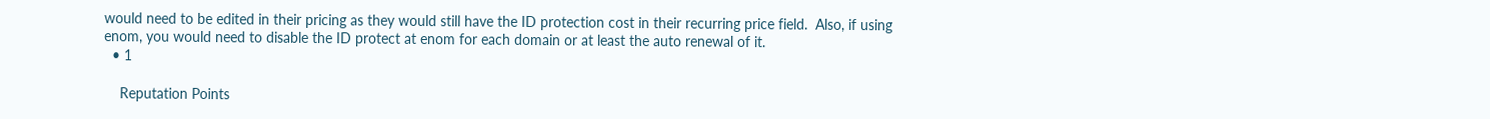would need to be edited in their pricing as they would still have the ID protection cost in their recurring price field.  Also, if using enom, you would need to disable the ID protect at enom for each domain or at least the auto renewal of it.
  • 1

    Reputation Points